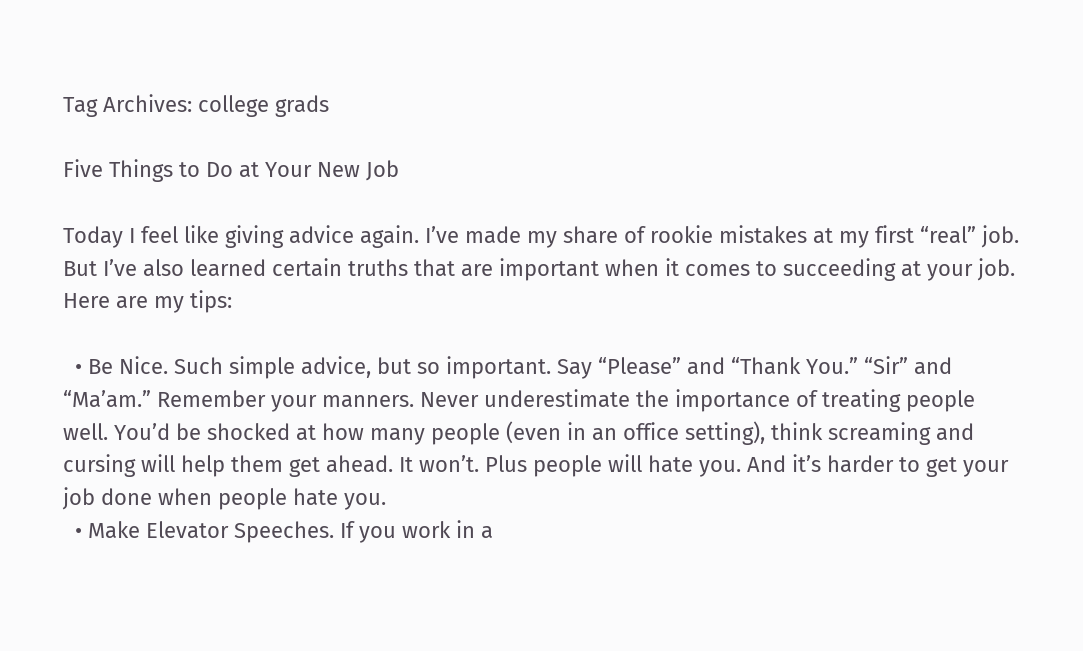Tag Archives: college grads

Five Things to Do at Your New Job

Today I feel like giving advice again. I’ve made my share of rookie mistakes at my first “real” job. But I’ve also learned certain truths that are important when it comes to succeeding at your job. Here are my tips:

  • Be Nice. Such simple advice, but so important. Say “Please” and “Thank You.” “Sir” and “Ma’am.” Remember your manners. Never underestimate the importance of treating people well. You’d be shocked at how many people (even in an office setting), think screaming and cursing will help them get ahead. It won’t. Plus people will hate you. And it’s harder to get your job done when people hate you.
  • Make Elevator Speeches. If you work in a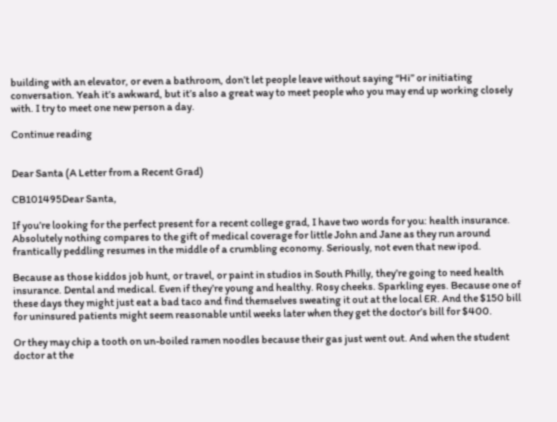building with an elevator, or even a bathroom, don’t let people leave without saying “Hi” or initiating conversation. Yeah it’s awkward, but it’s also a great way to meet people who you may end up working closely with. I try to meet one new person a day.

Continue reading


Dear Santa (A Letter from a Recent Grad)

CB101495Dear Santa,

If you’re looking for the perfect present for a recent college grad, I have two words for you: health insurance. Absolutely nothing compares to the gift of medical coverage for little John and Jane as they run around frantically peddling resumes in the middle of a crumbling economy. Seriously, not even that new ipod.

Because as those kiddos job hunt, or travel, or paint in studios in South Philly, they’re going to need health insurance. Dental and medical. Even if they’re young and healthy. Rosy cheeks. Sparkling eyes. Because one of these days they might just eat a bad taco and find themselves sweating it out at the local ER. And the $150 bill for uninsured patients might seem reasonable until weeks later when they get the doctor’s bill for $400.

Or they may chip a tooth on un-boiled ramen noodles because their gas just went out. And when the student doctor at the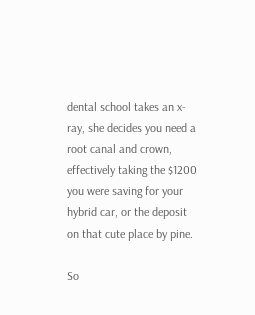dental school takes an x-ray, she decides you need a root canal and crown, effectively taking the $1200 you were saving for your hybrid car, or the deposit on that cute place by pine.

So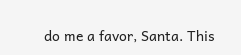do me a favor, Santa. This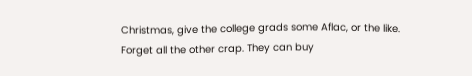Christmas, give the college grads some Aflac, or the like. Forget all the other crap. They can buy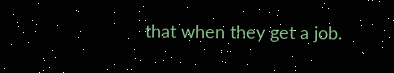that when they get a job.